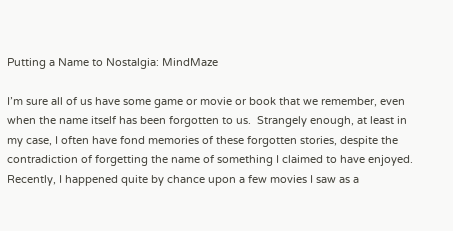Putting a Name to Nostalgia: MindMaze

I’m sure all of us have some game or movie or book that we remember, even when the name itself has been forgotten to us.  Strangely enough, at least in my case, I often have fond memories of these forgotten stories, despite the contradiction of forgetting the name of something I claimed to have enjoyed.  Recently, I happened quite by chance upon a few movies I saw as a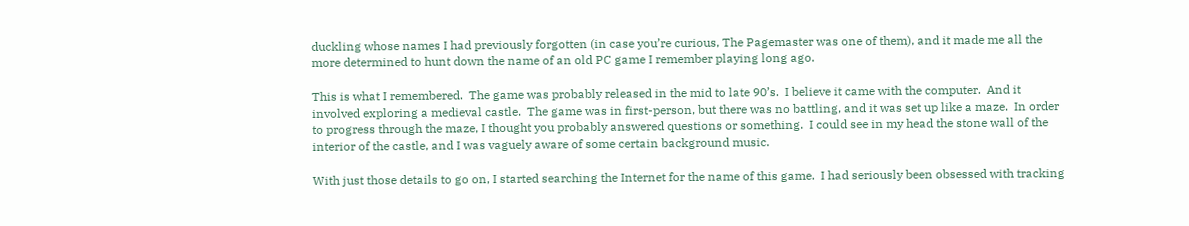duckling whose names I had previously forgotten (in case you’re curious, The Pagemaster was one of them), and it made me all the more determined to hunt down the name of an old PC game I remember playing long ago.

This is what I remembered.  The game was probably released in the mid to late 90’s.  I believe it came with the computer.  And it involved exploring a medieval castle.  The game was in first-person, but there was no battling, and it was set up like a maze.  In order to progress through the maze, I thought you probably answered questions or something.  I could see in my head the stone wall of the interior of the castle, and I was vaguely aware of some certain background music.

With just those details to go on, I started searching the Internet for the name of this game.  I had seriously been obsessed with tracking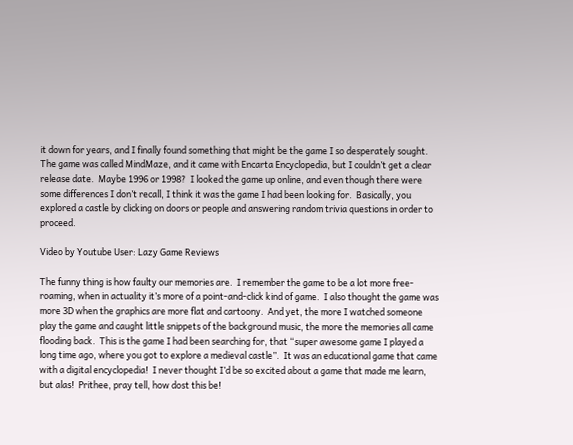it down for years, and I finally found something that might be the game I so desperately sought.  The game was called MindMaze, and it came with Encarta Encyclopedia, but I couldn’t get a clear release date.  Maybe 1996 or 1998?  I looked the game up online, and even though there were some differences I don’t recall, I think it was the game I had been looking for.  Basically, you explored a castle by clicking on doors or people and answering random trivia questions in order to proceed.

Video by Youtube User: Lazy Game Reviews

The funny thing is how faulty our memories are.  I remember the game to be a lot more free-roaming, when in actuality it’s more of a point-and-click kind of game.  I also thought the game was more 3D when the graphics are more flat and cartoony.  And yet, the more I watched someone play the game and caught little snippets of the background music, the more the memories all came flooding back.  This is the game I had been searching for, that “super awesome game I played a long time ago, where you got to explore a medieval castle”.  It was an educational game that came with a digital encyclopedia!  I never thought I’d be so excited about a game that made me learn, but alas!  Prithee, pray tell, how dost this be!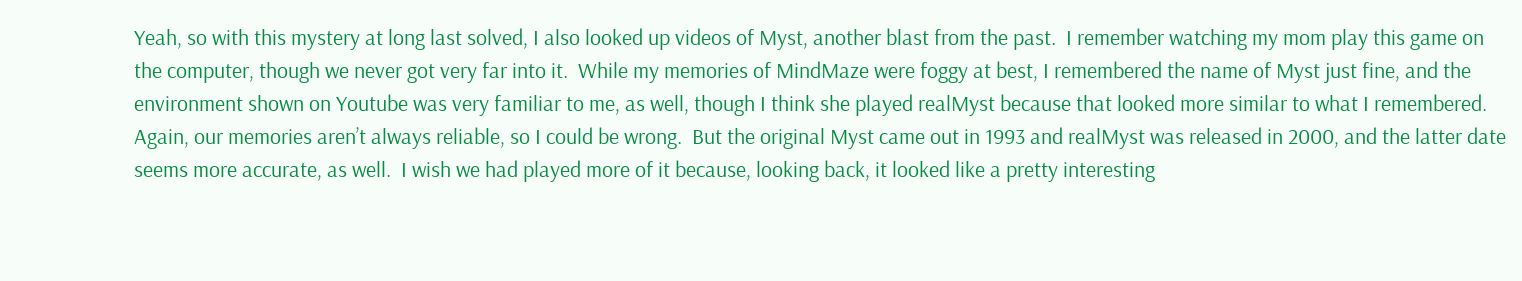Yeah, so with this mystery at long last solved, I also looked up videos of Myst, another blast from the past.  I remember watching my mom play this game on the computer, though we never got very far into it.  While my memories of MindMaze were foggy at best, I remembered the name of Myst just fine, and the environment shown on Youtube was very familiar to me, as well, though I think she played realMyst because that looked more similar to what I remembered.  Again, our memories aren’t always reliable, so I could be wrong.  But the original Myst came out in 1993 and realMyst was released in 2000, and the latter date seems more accurate, as well.  I wish we had played more of it because, looking back, it looked like a pretty interesting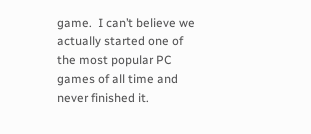game.  I can’t believe we actually started one of the most popular PC games of all time and never finished it.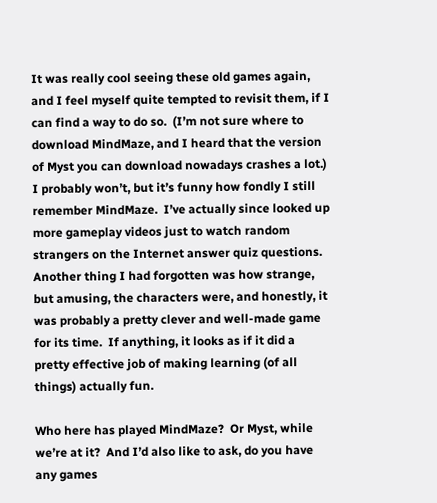It was really cool seeing these old games again, and I feel myself quite tempted to revisit them, if I can find a way to do so.  (I’m not sure where to download MindMaze, and I heard that the version of Myst you can download nowadays crashes a lot.)  I probably won’t, but it’s funny how fondly I still remember MindMaze.  I’ve actually since looked up more gameplay videos just to watch random strangers on the Internet answer quiz questions.  Another thing I had forgotten was how strange, but amusing, the characters were, and honestly, it was probably a pretty clever and well-made game for its time.  If anything, it looks as if it did a pretty effective job of making learning (of all things) actually fun.

Who here has played MindMaze?  Or Myst, while we’re at it?  And I’d also like to ask, do you have any games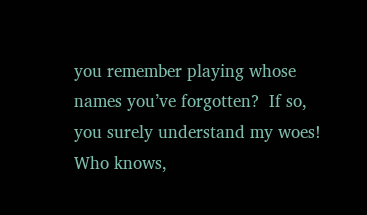you remember playing whose names you’ve forgotten?  If so, you surely understand my woes!  Who knows,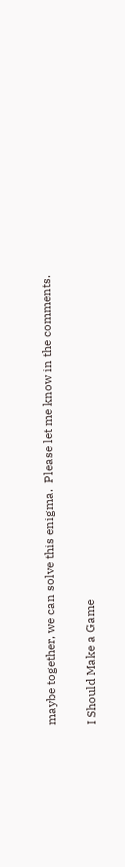maybe together, we can solve this enigma.  Please let me know in the comments.

I Should Make a Game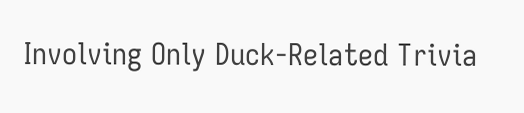Involving Only Duck-Related Trivia